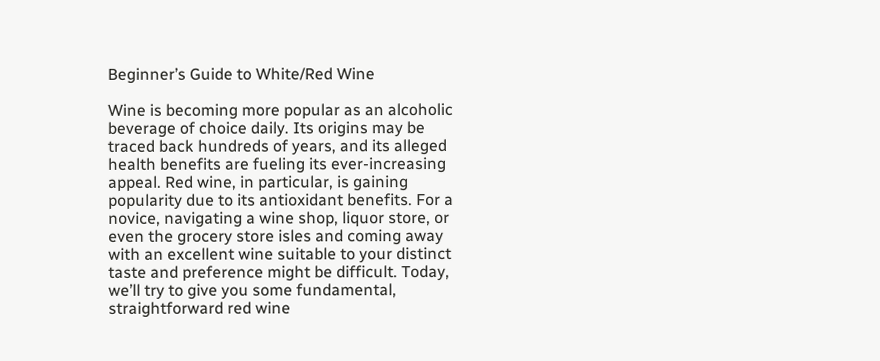Beginner’s Guide to White/Red Wine

Wine is becoming more popular as an alcoholic beverage of choice daily. Its origins may be traced back hundreds of years, and its alleged health benefits are fueling its ever-increasing appeal. Red wine, in particular, is gaining popularity due to its antioxidant benefits. For a novice, navigating a wine shop, liquor store, or even the grocery store isles and coming away with an excellent wine suitable to your distinct taste and preference might be difficult. Today, we’ll try to give you some fundamental, straightforward red wine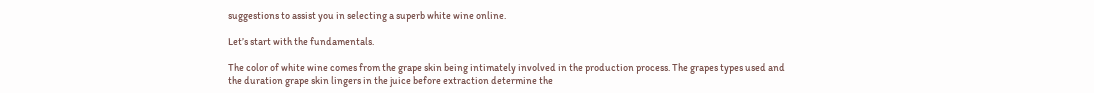suggestions to assist you in selecting a superb white wine online.

Let’s start with the fundamentals.

The color of white wine comes from the grape skin being intimately involved in the production process. The grapes types used and the duration grape skin lingers in the juice before extraction determine the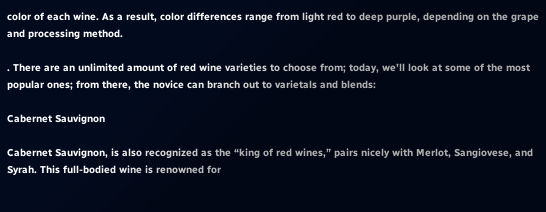color of each wine. As a result, color differences range from light red to deep purple, depending on the grape and processing method.

. There are an unlimited amount of red wine varieties to choose from; today, we’ll look at some of the most popular ones; from there, the novice can branch out to varietals and blends:

Cabernet Sauvignon

Cabernet Sauvignon, is also recognized as the “king of red wines,” pairs nicely with Merlot, Sangiovese, and Syrah. This full-bodied wine is renowned for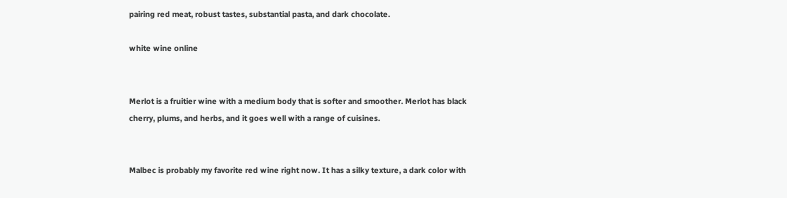pairing red meat, robust tastes, substantial pasta, and dark chocolate.

white wine online


Merlot is a fruitier wine with a medium body that is softer and smoother. Merlot has black cherry, plums, and herbs, and it goes well with a range of cuisines.


Malbec is probably my favorite red wine right now. It has a silky texture, a dark color with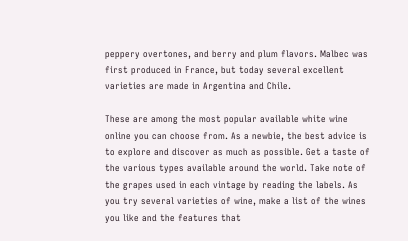peppery overtones, and berry and plum flavors. Malbec was first produced in France, but today several excellent varieties are made in Argentina and Chile.

These are among the most popular available white wine online you can choose from. As a newbie, the best advice is to explore and discover as much as possible. Get a taste of the various types available around the world. Take note of the grapes used in each vintage by reading the labels. As you try several varieties of wine, make a list of the wines you like and the features that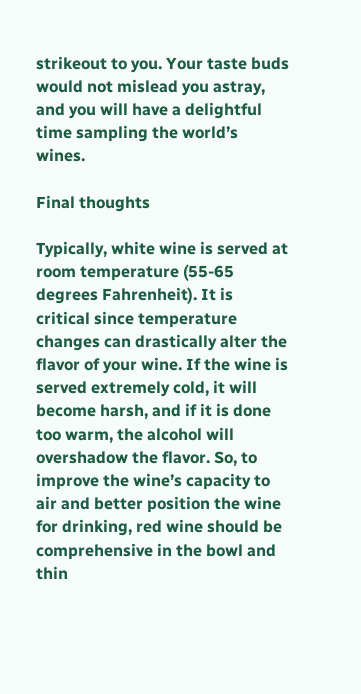strikeout to you. Your taste buds would not mislead you astray, and you will have a delightful time sampling the world’s wines.

Final thoughts

Typically, white wine is served at room temperature (55-65 degrees Fahrenheit). It is critical since temperature changes can drastically alter the flavor of your wine. If the wine is served extremely cold, it will become harsh, and if it is done too warm, the alcohol will overshadow the flavor. So, to improve the wine’s capacity to air and better position the wine for drinking, red wine should be comprehensive in the bowl and thin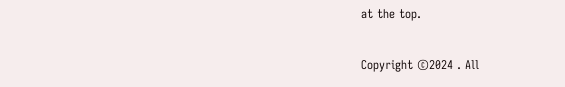at the top.

Copyright ©2024 . All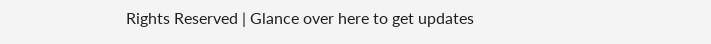Rights Reserved | Glance over here to get updates